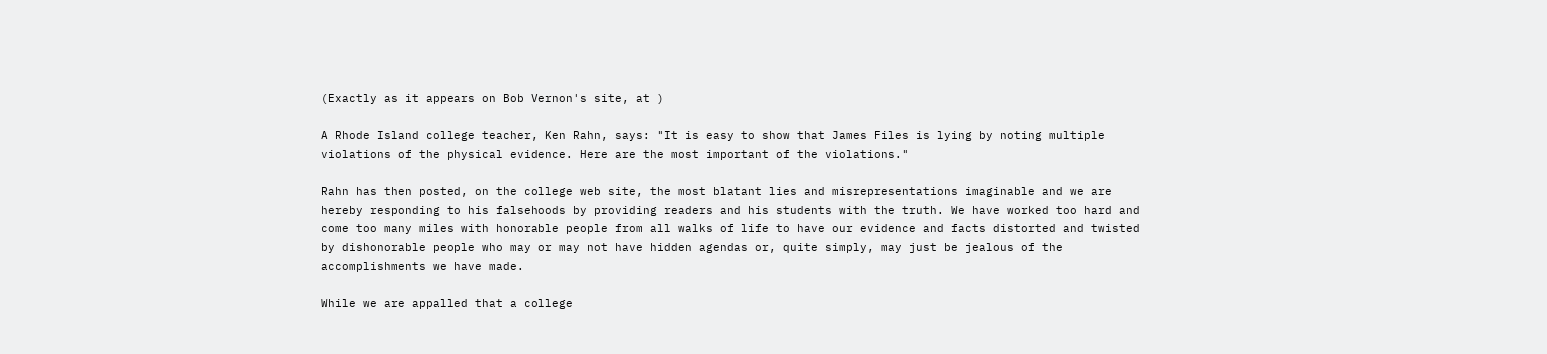(Exactly as it appears on Bob Vernon's site, at )

A Rhode Island college teacher, Ken Rahn, says: "It is easy to show that James Files is lying by noting multiple violations of the physical evidence. Here are the most important of the violations."

Rahn has then posted, on the college web site, the most blatant lies and misrepresentations imaginable and we are hereby responding to his falsehoods by providing readers and his students with the truth. We have worked too hard and come too many miles with honorable people from all walks of life to have our evidence and facts distorted and twisted by dishonorable people who may or may not have hidden agendas or, quite simply, may just be jealous of the accomplishments we have made.

While we are appalled that a college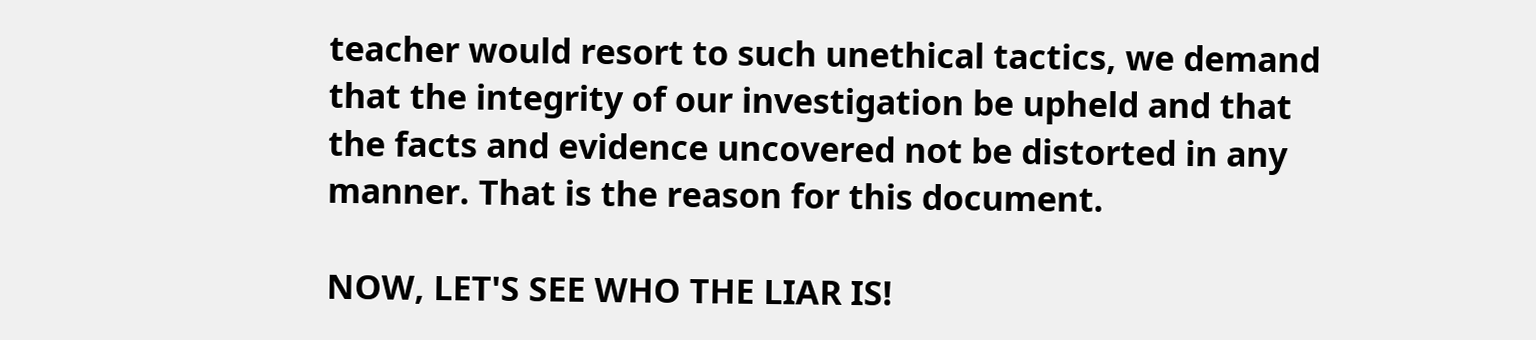teacher would resort to such unethical tactics, we demand that the integrity of our investigation be upheld and that the facts and evidence uncovered not be distorted in any manner. That is the reason for this document.

NOW, LET'S SEE WHO THE LIAR IS!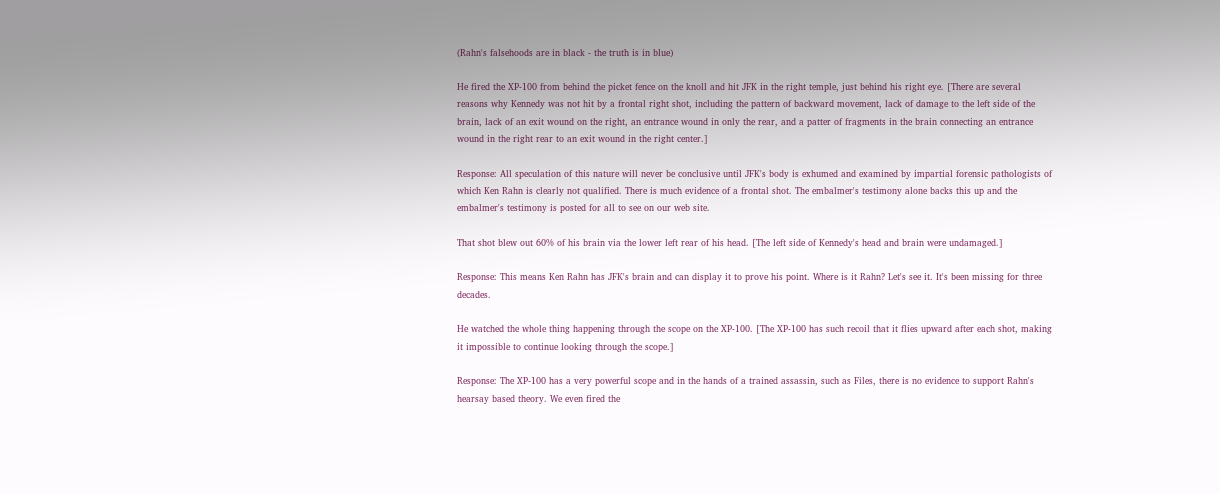(Rahn's falsehoods are in black - the truth is in blue)

He fired the XP-100 from behind the picket fence on the knoll and hit JFK in the right temple, just behind his right eye. [There are several reasons why Kennedy was not hit by a frontal right shot, including the pattern of backward movement, lack of damage to the left side of the brain, lack of an exit wound on the right, an entrance wound in only the rear, and a patter of fragments in the brain connecting an entrance wound in the right rear to an exit wound in the right center.]

Response: All speculation of this nature will never be conclusive until JFK's body is exhumed and examined by impartial forensic pathologists of which Ken Rahn is clearly not qualified. There is much evidence of a frontal shot. The embalmer's testimony alone backs this up and the embalmer's testimony is posted for all to see on our web site.

That shot blew out 60% of his brain via the lower left rear of his head. [The left side of Kennedy's head and brain were undamaged.]

Response: This means Ken Rahn has JFK's brain and can display it to prove his point. Where is it Rahn? Let's see it. It's been missing for three decades.

He watched the whole thing happening through the scope on the XP-100. [The XP-100 has such recoil that it flies upward after each shot, making it impossible to continue looking through the scope.]

Response: The XP-100 has a very powerful scope and in the hands of a trained assassin, such as Files, there is no evidence to support Rahn's hearsay based theory. We even fired the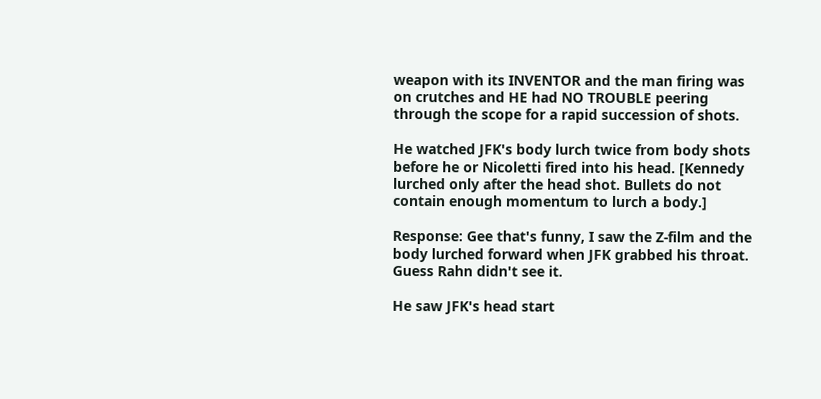weapon with its INVENTOR and the man firing was on crutches and HE had NO TROUBLE peering through the scope for a rapid succession of shots.

He watched JFK's body lurch twice from body shots before he or Nicoletti fired into his head. [Kennedy lurched only after the head shot. Bullets do not contain enough momentum to lurch a body.]

Response: Gee that's funny, I saw the Z-film and the body lurched forward when JFK grabbed his throat. Guess Rahn didn't see it.

He saw JFK's head start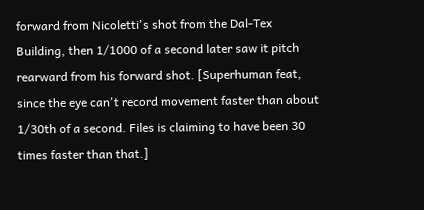forward from Nicoletti's shot from the Dal-Tex Building, then 1/1000 of a second later saw it pitch rearward from his forward shot. [Superhuman feat, since the eye can't record movement faster than about 1/30th of a second. Files is claiming to have been 30 times faster than that.]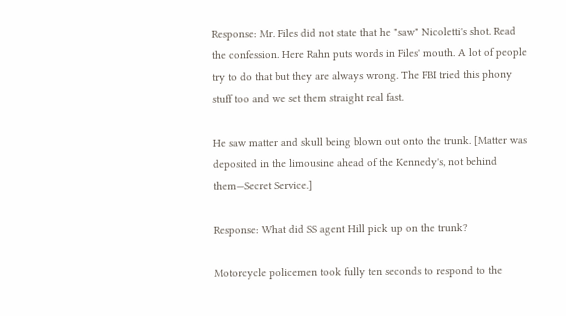Response: Mr. Files did not state that he "saw" Nicoletti's shot. Read the confession. Here Rahn puts words in Files' mouth. A lot of people try to do that but they are always wrong. The FBI tried this phony stuff too and we set them straight real fast.

He saw matter and skull being blown out onto the trunk. [Matter was deposited in the limousine ahead of the Kennedy's, not behind them—Secret Service.]

Response: What did SS agent Hill pick up on the trunk?

Motorcycle policemen took fully ten seconds to respond to the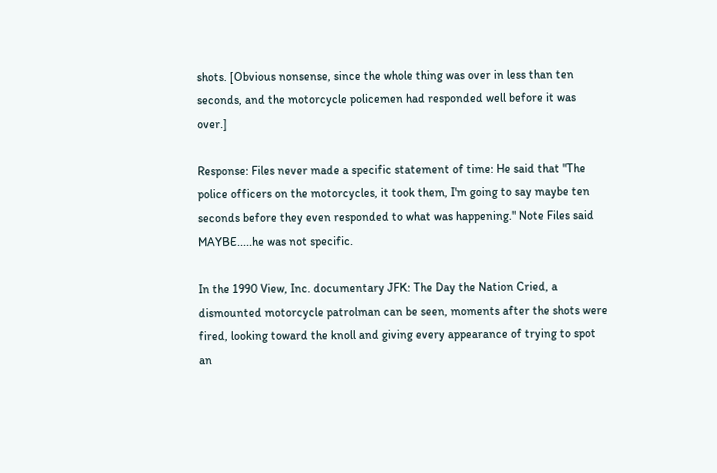shots. [Obvious nonsense, since the whole thing was over in less than ten seconds, and the motorcycle policemen had responded well before it was over.]

Response: Files never made a specific statement of time: He said that "The police officers on the motorcycles, it took them, I'm going to say maybe ten seconds before they even responded to what was happening." Note Files said MAYBE.....he was not specific.

In the 1990 View, Inc. documentary JFK: The Day the Nation Cried, a dismounted motorcycle patrolman can be seen, moments after the shots were fired, looking toward the knoll and giving every appearance of trying to spot an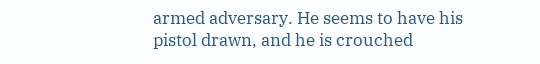armed adversary. He seems to have his pistol drawn, and he is crouched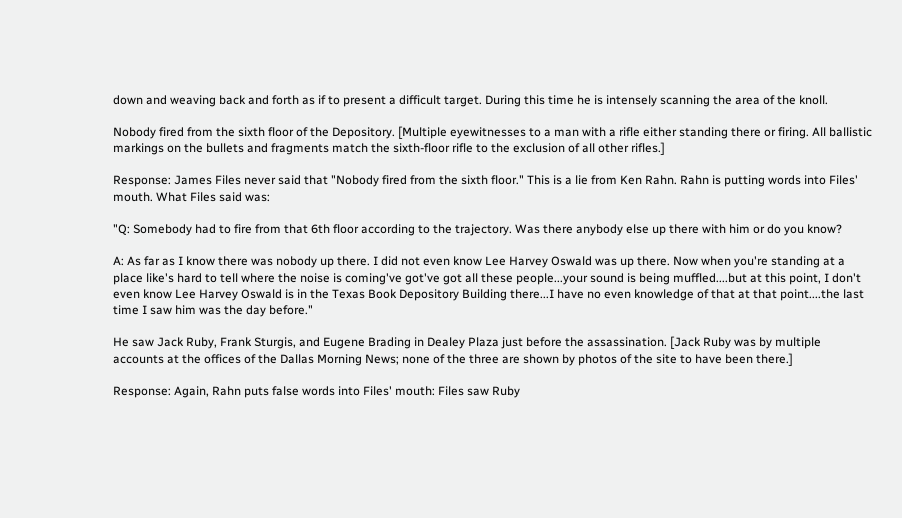down and weaving back and forth as if to present a difficult target. During this time he is intensely scanning the area of the knoll.

Nobody fired from the sixth floor of the Depository. [Multiple eyewitnesses to a man with a rifle either standing there or firing. All ballistic markings on the bullets and fragments match the sixth-floor rifle to the exclusion of all other rifles.]

Response: James Files never said that "Nobody fired from the sixth floor." This is a lie from Ken Rahn. Rahn is putting words into Files' mouth. What Files said was:

"Q: Somebody had to fire from that 6th floor according to the trajectory. Was there anybody else up there with him or do you know?

A: As far as I know there was nobody up there. I did not even know Lee Harvey Oswald was up there. Now when you're standing at a place like's hard to tell where the noise is coming've got've got all these people...your sound is being muffled....but at this point, I don't even know Lee Harvey Oswald is in the Texas Book Depository Building there...I have no even knowledge of that at that point....the last time I saw him was the day before."

He saw Jack Ruby, Frank Sturgis, and Eugene Brading in Dealey Plaza just before the assassination. [Jack Ruby was by multiple accounts at the offices of the Dallas Morning News; none of the three are shown by photos of the site to have been there.]

Response: Again, Rahn puts false words into Files' mouth: Files saw Ruby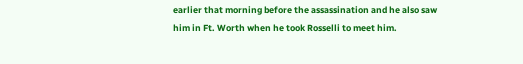earlier that morning before the assassination and he also saw him in Ft. Worth when he took Rosselli to meet him.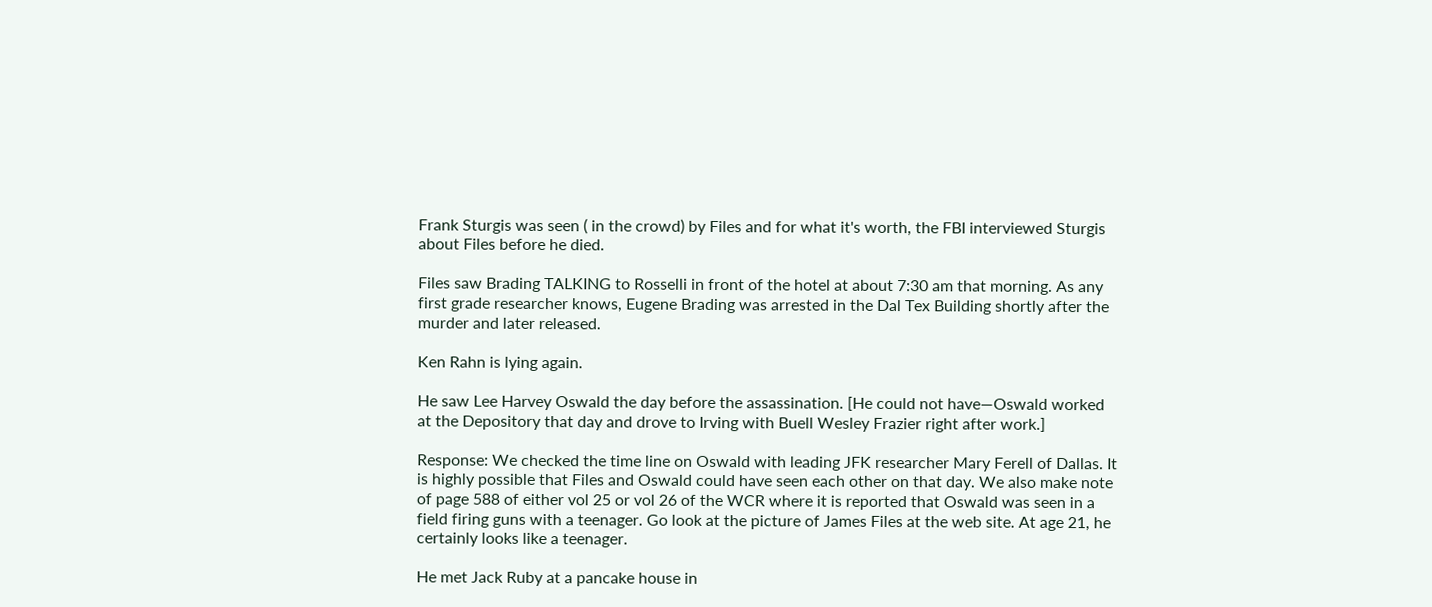Frank Sturgis was seen ( in the crowd) by Files and for what it's worth, the FBI interviewed Sturgis about Files before he died.

Files saw Brading TALKING to Rosselli in front of the hotel at about 7:30 am that morning. As any first grade researcher knows, Eugene Brading was arrested in the Dal Tex Building shortly after the murder and later released.

Ken Rahn is lying again.

He saw Lee Harvey Oswald the day before the assassination. [He could not have—Oswald worked at the Depository that day and drove to Irving with Buell Wesley Frazier right after work.]

Response: We checked the time line on Oswald with leading JFK researcher Mary Ferell of Dallas. It is highly possible that Files and Oswald could have seen each other on that day. We also make note of page 588 of either vol 25 or vol 26 of the WCR where it is reported that Oswald was seen in a field firing guns with a teenager. Go look at the picture of James Files at the web site. At age 21, he certainly looks like a teenager.

He met Jack Ruby at a pancake house in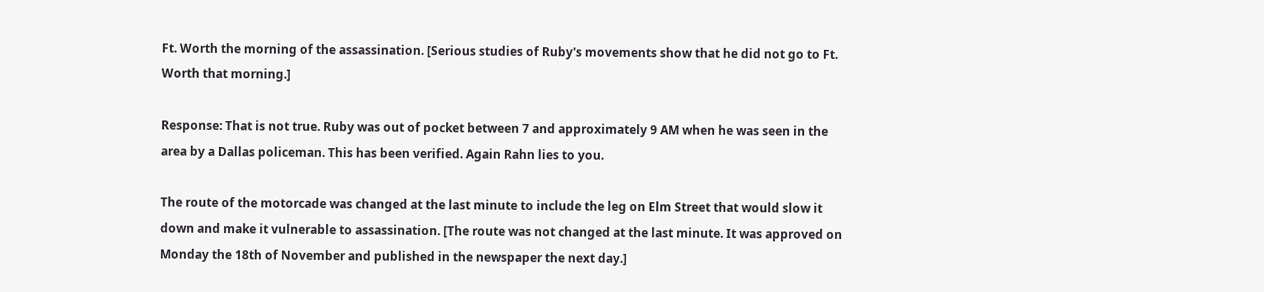Ft. Worth the morning of the assassination. [Serious studies of Ruby's movements show that he did not go to Ft. Worth that morning.]

Response: That is not true. Ruby was out of pocket between 7 and approximately 9 AM when he was seen in the area by a Dallas policeman. This has been verified. Again Rahn lies to you.

The route of the motorcade was changed at the last minute to include the leg on Elm Street that would slow it down and make it vulnerable to assassination. [The route was not changed at the last minute. It was approved on Monday the 18th of November and published in the newspaper the next day.]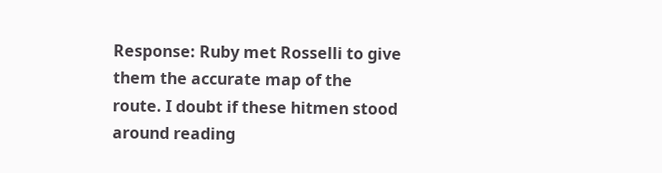Response: Ruby met Rosselli to give them the accurate map of the route. I doubt if these hitmen stood around reading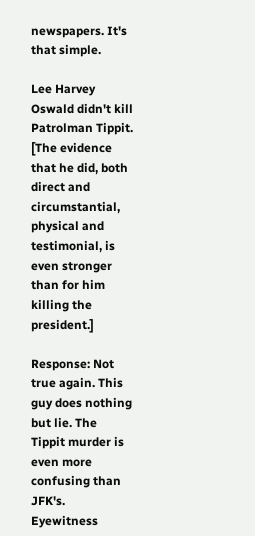newspapers. It's that simple.

Lee Harvey Oswald didn't kill Patrolman Tippit. [The evidence that he did, both direct and circumstantial, physical and testimonial, is even stronger than for him killing the president.]

Response: Not true again. This guy does nothing but lie. The Tippit murder is even more confusing than JFK's. Eyewitness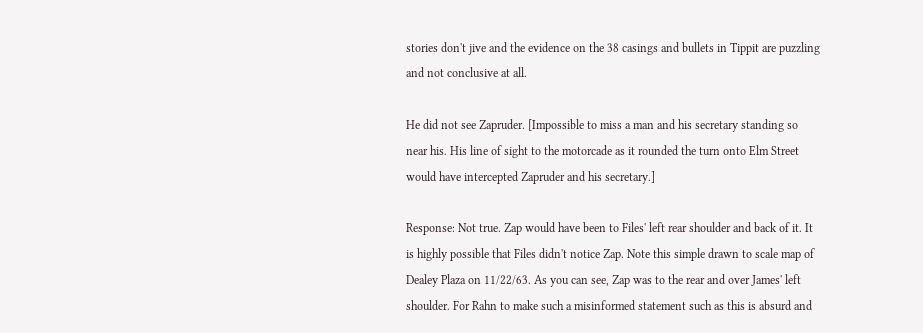stories don't jive and the evidence on the 38 casings and bullets in Tippit are puzzling and not conclusive at all.

He did not see Zapruder. [Impossible to miss a man and his secretary standing so near his. His line of sight to the motorcade as it rounded the turn onto Elm Street would have intercepted Zapruder and his secretary.]

Response: Not true. Zap would have been to Files' left rear shoulder and back of it. It is highly possible that Files didn't notice Zap. Note this simple drawn to scale map of Dealey Plaza on 11/22/63. As you can see, Zap was to the rear and over James' left shoulder. For Rahn to make such a misinformed statement such as this is absurd and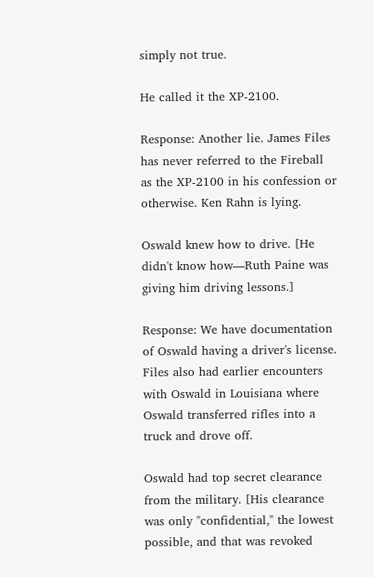simply not true.

He called it the XP-2100.

Response: Another lie. James Files has never referred to the Fireball as the XP-2100 in his confession or otherwise. Ken Rahn is lying.

Oswald knew how to drive. [He didn't know how—Ruth Paine was giving him driving lessons.]

Response: We have documentation of Oswald having a driver's license. Files also had earlier encounters with Oswald in Louisiana where Oswald transferred rifles into a truck and drove off.

Oswald had top secret clearance from the military. [His clearance was only "confidential," the lowest possible, and that was revoked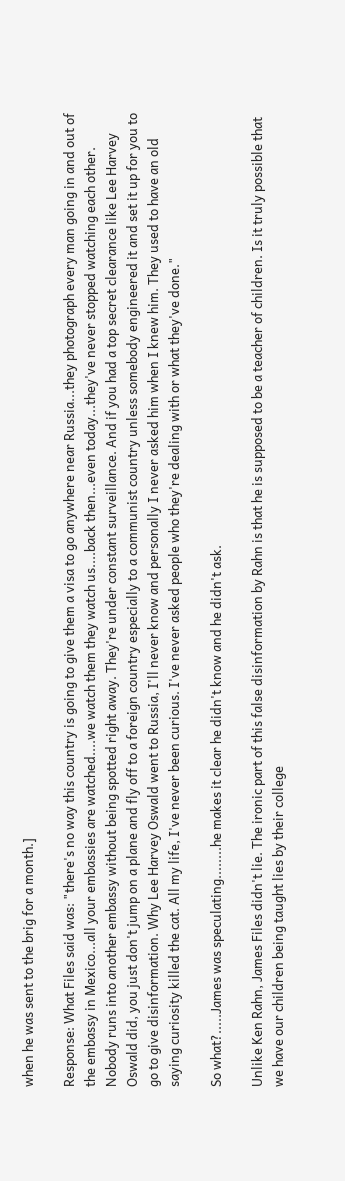when he was sent to the brig for a month.]

Response: What Files said was: "there's no way this country is going to give them a visa to go anywhere near Russia...they photograph every man going in and out of the embassy in Mexico...all your embassies are watched....we watch them they watch us....back then...even today...they've never stopped watching each other. Nobody runs into another embassy without being spotted right away. They're under constant surveillance. And if you had a top secret clearance like Lee Harvey Oswald did, you just don't jump on a plane and fly off to a foreign country especially to a communist country unless somebody engineered it and set it up for you to go to give disinformation. Why Lee Harvey Oswald went to Russia, I'll never know and personally I never asked him when I knew him. They used to have an old saying curiosity killed the cat. All my life, I've never been curious. I've never asked people who they're dealing with or what they've done."

So what?.....James was speculating........he makes it clear he didn't know and he didn't ask.

Unlike Ken Rahn, James Files didn't lie. The ironic part of this false disinformation by Rahn is that he is supposed to be a teacher of children. Is it truly possible that we have our children being taught lies by their college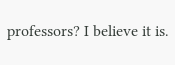professors? I believe it is.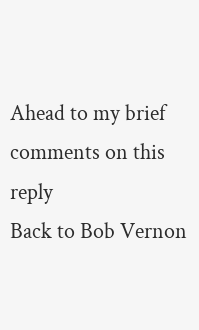Ahead to my brief comments on this reply
Back to Bob Vernon